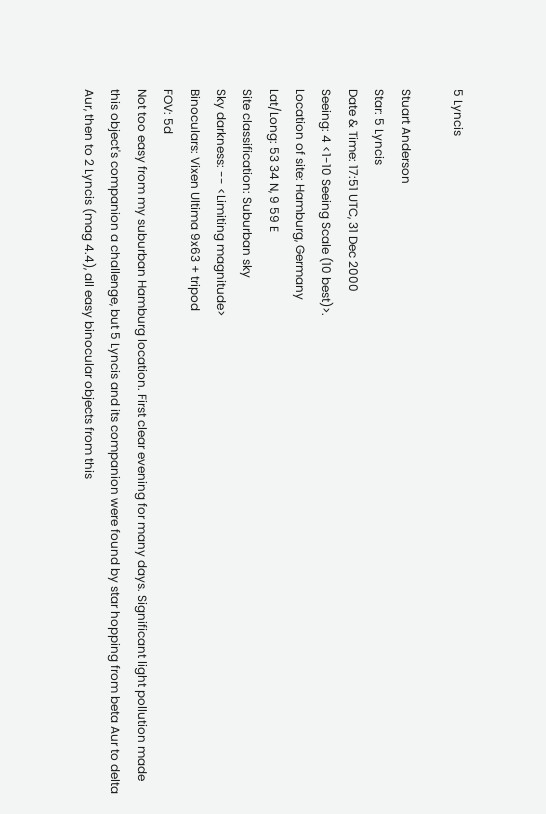5 Lyncis

Stuart Anderson
Star: 5 Lyncis
Date & Time: 17:51 UTC, 31 Dec 2000
Seeing: 4 <1-10 Seeing Scale (10 best)>.
Location of site: Hamburg, Germany
Lat/Long: 53 34 N, 9 59 E
Site classification: Suburban sky
Sky darkness: -- <Limiting magnitude>
Binoculars: Vixen Ultima 9x63 + tripod
FOV: 5d
Not too easy from my suburban Hamburg location. First clear evening for many days. Significant light pollution made this object's companion a challenge, but 5 Lyncis and its companion were found by star hopping from beta Aur to delta Aur, then to 2 Lyncis (mag 4.4), all easy binocular objects from this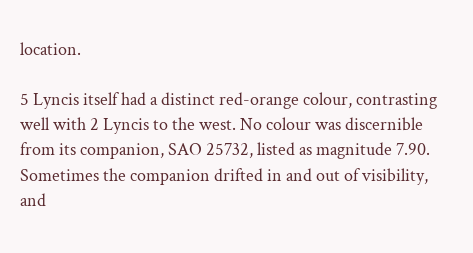location.

5 Lyncis itself had a distinct red-orange colour, contrasting well with 2 Lyncis to the west. No colour was discernible from its companion, SAO 25732, listed as magnitude 7.90. Sometimes the companion drifted in and out of visibility, and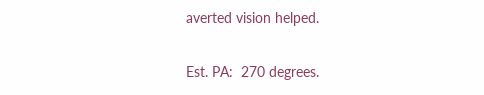averted vision helped.

Est. PA:  270 degrees.